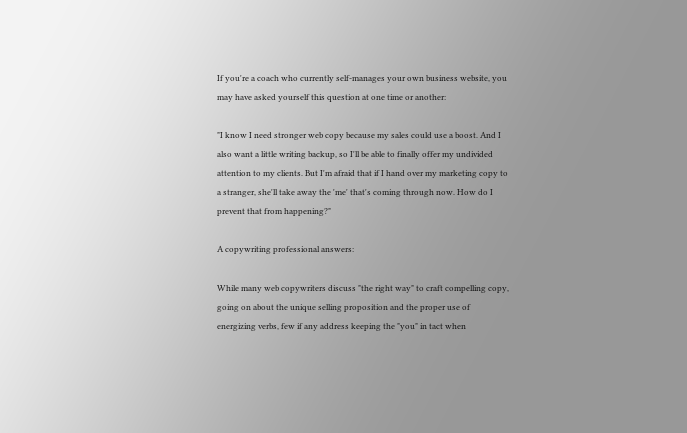If you're a coach who currently self-manages your own business website, you may have asked yourself this question at one time or another:

"I know I need stronger web copy because my sales could use a boost. And I also want a little writing backup, so I'll be able to finally offer my undivided attention to my clients. But I'm afraid that if I hand over my marketing copy to a stranger, she'll take away the 'me' that's coming through now. How do I prevent that from happening?"

A copywriting professional answers:

While many web copywriters discuss "the right way" to craft compelling copy, going on about the unique selling proposition and the proper use of energizing verbs, few if any address keeping the "you" in tact when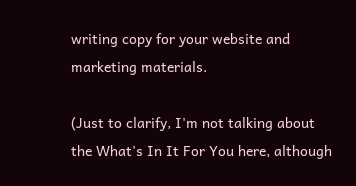writing copy for your website and marketing materials.

(Just to clarify, I'm not talking about the What's In It For You here, although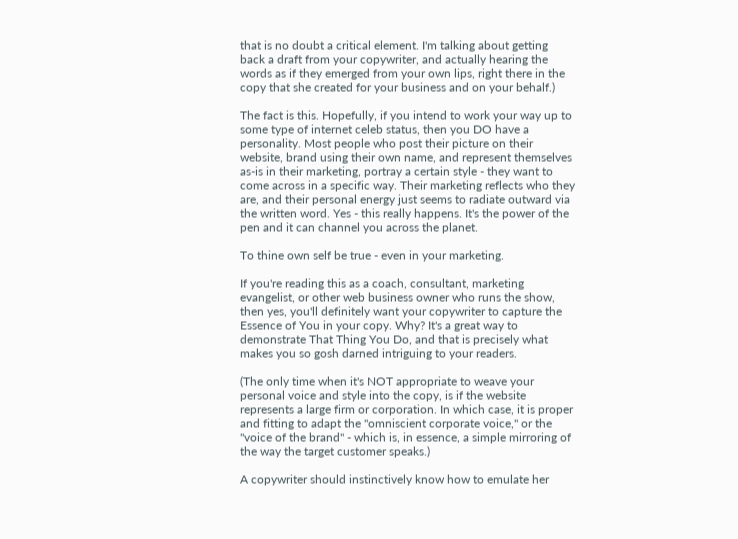that is no doubt a critical element. I'm talking about getting back a draft from your copywriter, and actually hearing the words as if they emerged from your own lips, right there in the copy that she created for your business and on your behalf.)

The fact is this. Hopefully, if you intend to work your way up to some type of internet celeb status, then you DO have a personality. Most people who post their picture on their website, brand using their own name, and represent themselves as-is in their marketing, portray a certain style - they want to come across in a specific way. Their marketing reflects who they are, and their personal energy just seems to radiate outward via the written word. Yes - this really happens. It's the power of the pen and it can channel you across the planet.

To thine own self be true - even in your marketing.

If you're reading this as a coach, consultant, marketing evangelist, or other web business owner who runs the show, then yes, you'll definitely want your copywriter to capture the Essence of You in your copy. Why? It's a great way to demonstrate That Thing You Do, and that is precisely what makes you so gosh darned intriguing to your readers.

(The only time when it's NOT appropriate to weave your personal voice and style into the copy, is if the website represents a large firm or corporation. In which case, it is proper and fitting to adapt the "omniscient corporate voice," or the "voice of the brand" - which is, in essence, a simple mirroring of the way the target customer speaks.)

A copywriter should instinctively know how to emulate her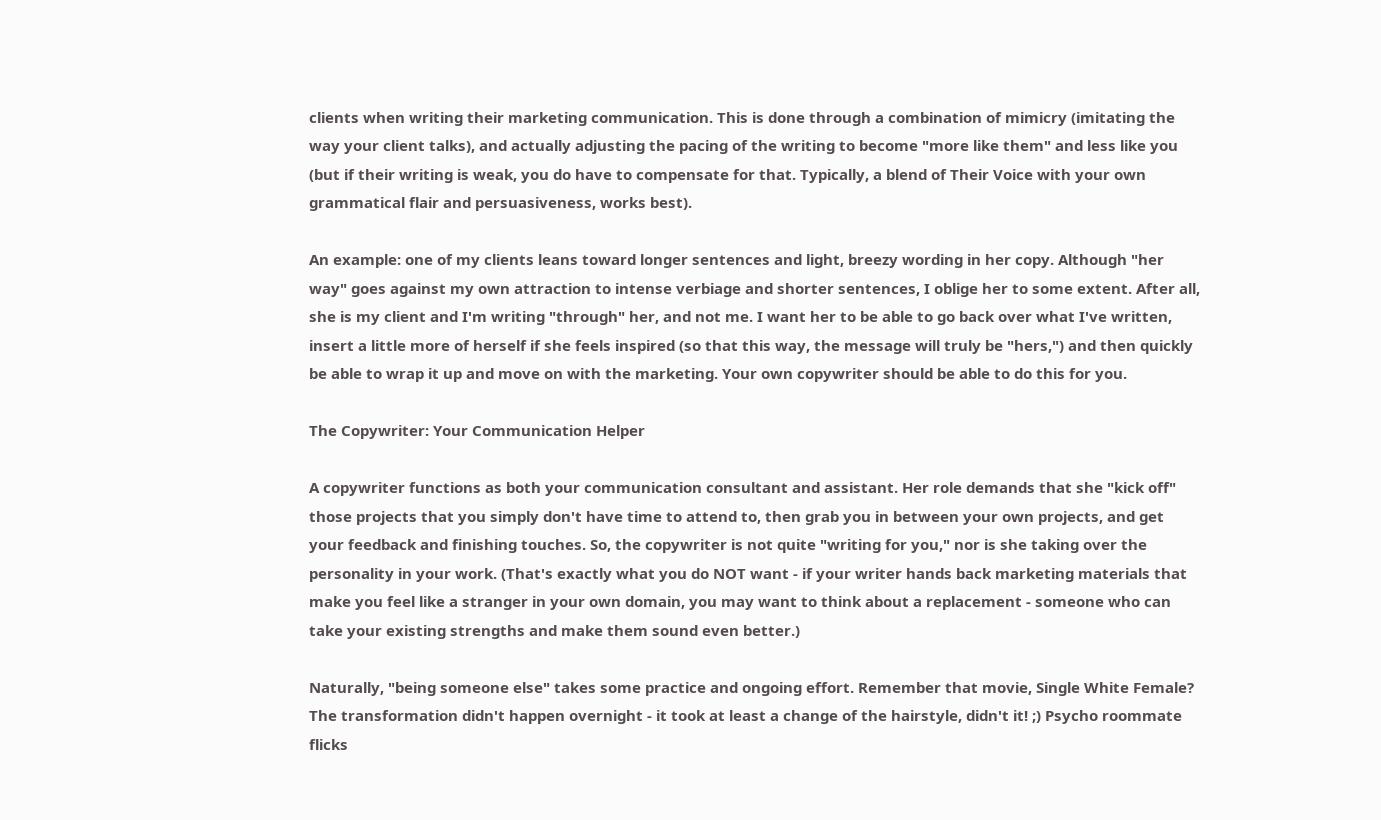clients when writing their marketing communication. This is done through a combination of mimicry (imitating the way your client talks), and actually adjusting the pacing of the writing to become "more like them" and less like you (but if their writing is weak, you do have to compensate for that. Typically, a blend of Their Voice with your own grammatical flair and persuasiveness, works best).

An example: one of my clients leans toward longer sentences and light, breezy wording in her copy. Although "her way" goes against my own attraction to intense verbiage and shorter sentences, I oblige her to some extent. After all, she is my client and I'm writing "through" her, and not me. I want her to be able to go back over what I've written, insert a little more of herself if she feels inspired (so that this way, the message will truly be "hers,") and then quickly be able to wrap it up and move on with the marketing. Your own copywriter should be able to do this for you.

The Copywriter: Your Communication Helper

A copywriter functions as both your communication consultant and assistant. Her role demands that she "kick off" those projects that you simply don't have time to attend to, then grab you in between your own projects, and get your feedback and finishing touches. So, the copywriter is not quite "writing for you," nor is she taking over the personality in your work. (That's exactly what you do NOT want - if your writer hands back marketing materials that make you feel like a stranger in your own domain, you may want to think about a replacement - someone who can take your existing strengths and make them sound even better.)

Naturally, "being someone else" takes some practice and ongoing effort. Remember that movie, Single White Female? The transformation didn't happen overnight - it took at least a change of the hairstyle, didn't it! ;) Psycho roommate flicks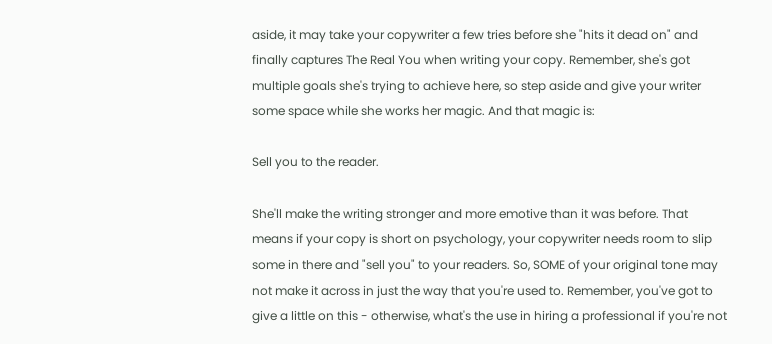aside, it may take your copywriter a few tries before she "hits it dead on" and finally captures The Real You when writing your copy. Remember, she's got multiple goals she's trying to achieve here, so step aside and give your writer some space while she works her magic. And that magic is:

Sell you to the reader.

She'll make the writing stronger and more emotive than it was before. That means if your copy is short on psychology, your copywriter needs room to slip some in there and "sell you" to your readers. So, SOME of your original tone may not make it across in just the way that you're used to. Remember, you've got to give a little on this - otherwise, what's the use in hiring a professional if you're not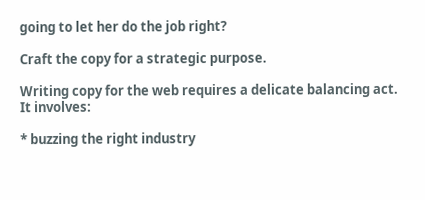going to let her do the job right?

Craft the copy for a strategic purpose.

Writing copy for the web requires a delicate balancing act. It involves:

* buzzing the right industry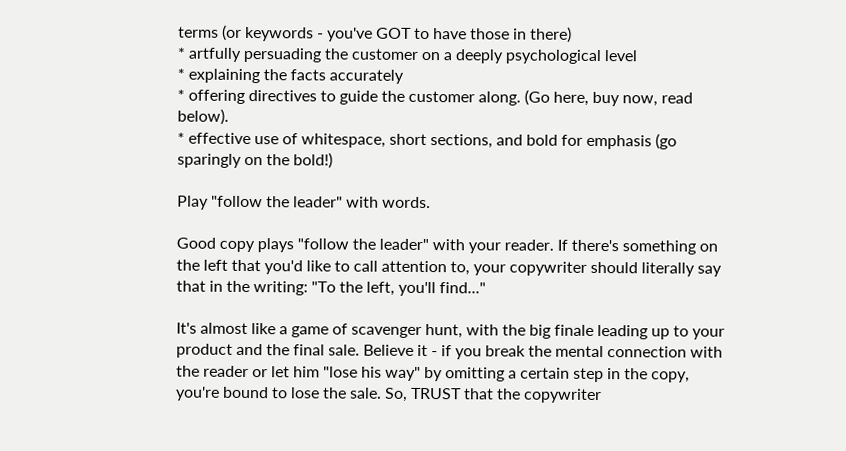terms (or keywords - you've GOT to have those in there)
* artfully persuading the customer on a deeply psychological level
* explaining the facts accurately
* offering directives to guide the customer along. (Go here, buy now, read below).
* effective use of whitespace, short sections, and bold for emphasis (go sparingly on the bold!)

Play "follow the leader" with words.

Good copy plays "follow the leader" with your reader. If there's something on the left that you'd like to call attention to, your copywriter should literally say that in the writing: "To the left, you'll find..."

It's almost like a game of scavenger hunt, with the big finale leading up to your product and the final sale. Believe it - if you break the mental connection with the reader or let him "lose his way" by omitting a certain step in the copy, you're bound to lose the sale. So, TRUST that the copywriter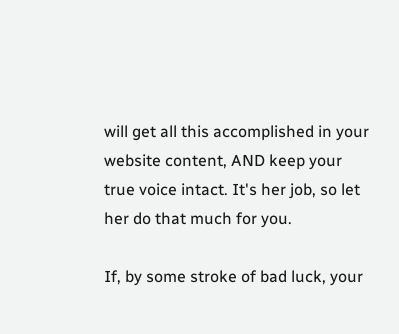will get all this accomplished in your website content, AND keep your true voice intact. It's her job, so let her do that much for you.

If, by some stroke of bad luck, your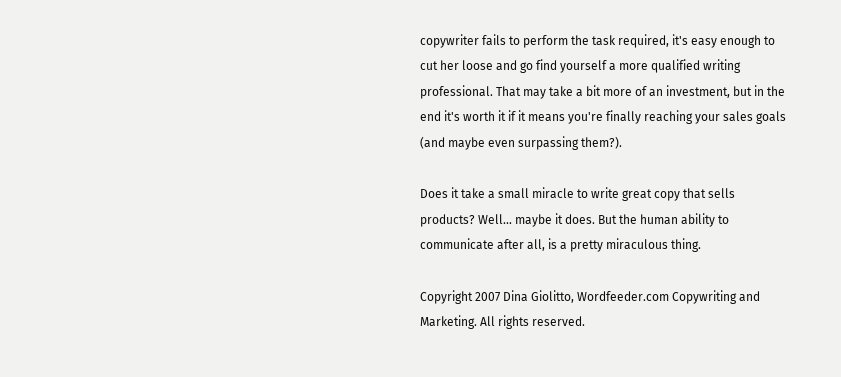copywriter fails to perform the task required, it's easy enough to cut her loose and go find yourself a more qualified writing professional. That may take a bit more of an investment, but in the end it's worth it if it means you're finally reaching your sales goals (and maybe even surpassing them?).

Does it take a small miracle to write great copy that sells products? Well... maybe it does. But the human ability to communicate after all, is a pretty miraculous thing.

Copyright 2007 Dina Giolitto, Wordfeeder.com Copywriting and Marketing. All rights reserved.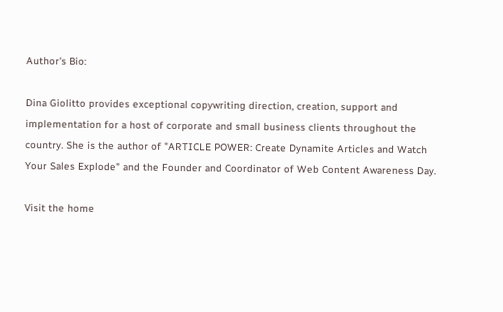Author's Bio:

Dina Giolitto provides exceptional copywriting direction, creation, support and implementation for a host of corporate and small business clients throughout the country. She is the author of "ARTICLE POWER: Create Dynamite Articles and Watch Your Sales Explode" and the Founder and Coordinator of Web Content Awareness Day.

Visit the home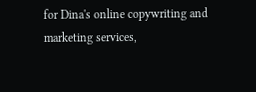for Dina's online copywriting and marketing services,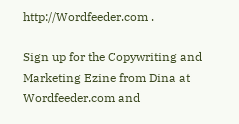http://Wordfeeder.com .

Sign up for the Copywriting and Marketing Ezine from Dina at Wordfeeder.com and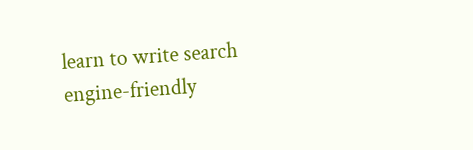learn to write search engine-friendly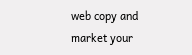web copy and market your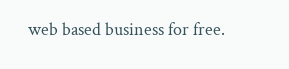web based business for free.